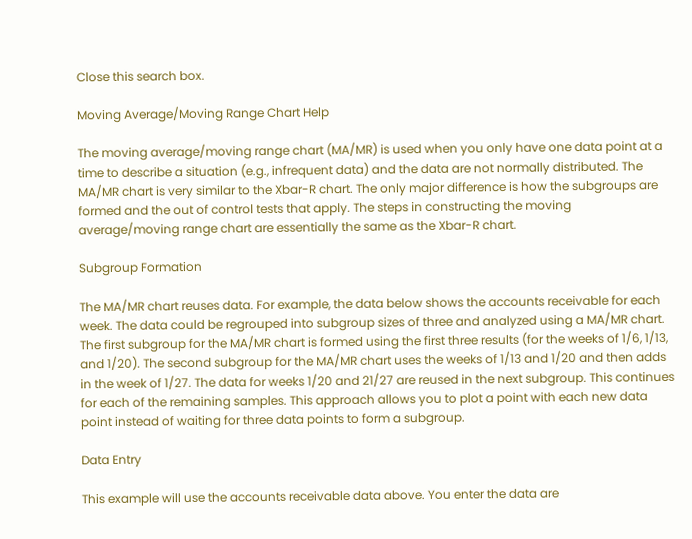Close this search box.

Moving Average/Moving Range Chart Help

The moving average/moving range chart (MA/MR) is used when you only have one data point at a time to describe a situation (e.g., infrequent data) and the data are not normally distributed. The MA/MR chart is very similar to the Xbar-R chart. The only major difference is how the subgroups are formed and the out of control tests that apply. The steps in constructing the moving average/moving range chart are essentially the same as the Xbar-R chart.

Subgroup Formation

The MA/MR chart reuses data. For example, the data below shows the accounts receivable for each week. The data could be regrouped into subgroup sizes of three and analyzed using a MA/MR chart. The first subgroup for the MA/MR chart is formed using the first three results (for the weeks of 1/6, 1/13, and 1/20). The second subgroup for the MA/MR chart uses the weeks of 1/13 and 1/20 and then adds in the week of 1/27. The data for weeks 1/20 and 21/27 are reused in the next subgroup. This continues for each of the remaining samples. This approach allows you to plot a point with each new data point instead of waiting for three data points to form a subgroup.

Data Entry

This example will use the accounts receivable data above. You enter the data are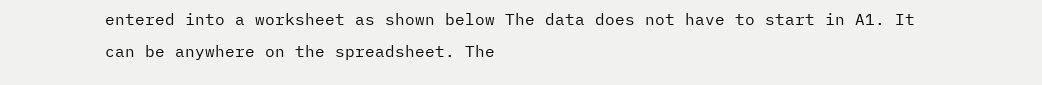entered into a worksheet as shown below The data does not have to start in A1. It can be anywhere on the spreadsheet. The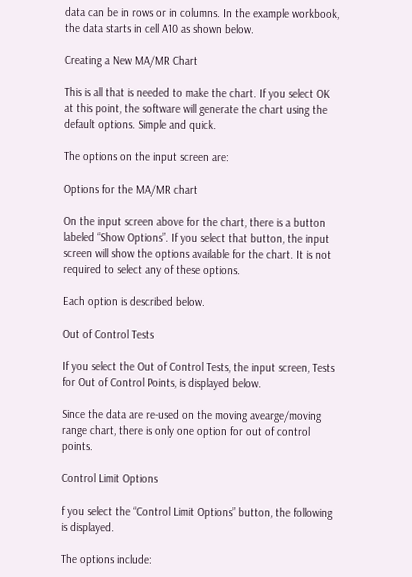data can be in rows or in columns. In the example workbook, the data starts in cell A10 as shown below.

Creating a New MA/MR Chart

This is all that is needed to make the chart. If you select OK at this point, the software will generate the chart using the default options. Simple and quick.

The options on the input screen are:

Options for the MA/MR chart

On the input screen above for the chart, there is a button labeled “Show Options”. If you select that button, the input screen will show the options available for the chart. It is not required to select any of these options.

Each option is described below.

Out of Control Tests

If you select the Out of Control Tests, the input screen, Tests for Out of Control Points, is displayed below.

Since the data are re-used on the moving avearge/moving range chart, there is only one option for out of control points.

Control Limit Options

f you select the “Control Limit Options” button, the following is displayed.

The options include: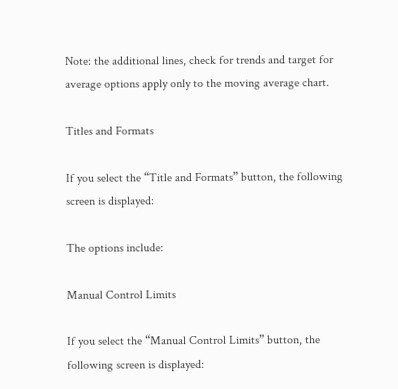Note: the additional lines, check for trends and target for average options apply only to the moving average chart.

Titles and Formats

If you select the “Title and Formats” button, the following screen is displayed:

The options include:

Manual Control Limits

If you select the “Manual Control Limits” button, the following screen is displayed: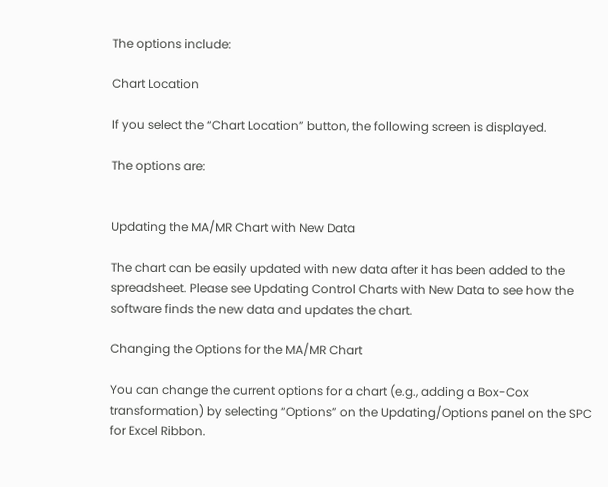The options include:

Chart Location

If you select the “Chart Location” button, the following screen is displayed.

The options are:


Updating the MA/MR Chart with New Data

The chart can be easily updated with new data after it has been added to the spreadsheet. Please see Updating Control Charts with New Data to see how the software finds the new data and updates the chart.

Changing the Options for the MA/MR Chart

You can change the current options for a chart (e.g., adding a Box-Cox transformation) by selecting “Options” on the Updating/Options panel on the SPC for Excel Ribbon.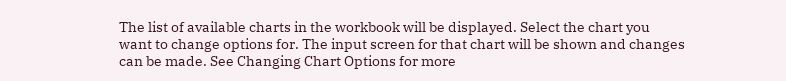The list of available charts in the workbook will be displayed. Select the chart you want to change options for. The input screen for that chart will be shown and changes can be made. See Changing Chart Options for more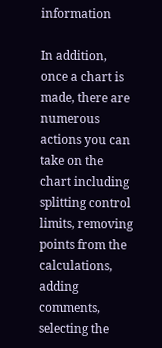information

In addition, once a chart is made, there are numerous actions you can take on the chart including splitting control limits, removing points from the calculations, adding comments, selecting the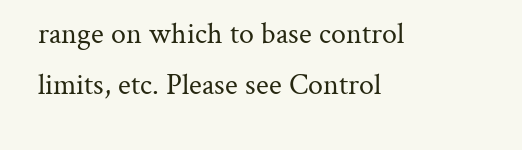range on which to base control limits, etc. Please see Control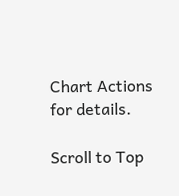Chart Actions for details.

Scroll to Top